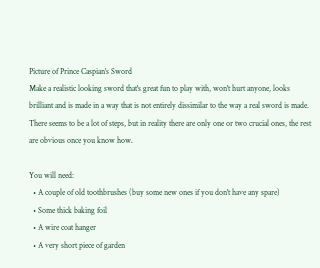Picture of Prince Caspian's Sword
Make a realistic looking sword that's great fun to play with, won't hurt anyone, looks brilliant and is made in a way that is not entirely dissimilar to the way a real sword is made. There seems to be a lot of steps, but in reality there are only one or two crucial ones, the rest are obvious once you know how.

You will need:
  • A couple of old toothbrushes (buy some new ones if you don't have any spare)
  • Some thick baking foil
  • A wire coat hanger
  • A very short piece of garden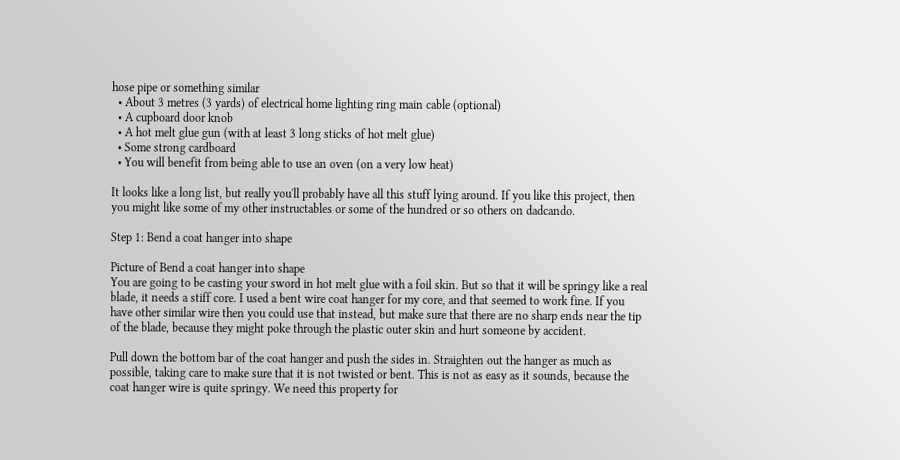hose pipe or something similar
  • About 3 metres (3 yards) of electrical home lighting ring main cable (optional)
  • A cupboard door knob
  • A hot melt glue gun (with at least 3 long sticks of hot melt glue)
  • Some strong cardboard
  • You will benefit from being able to use an oven (on a very low heat)

It looks like a long list, but really you'll probably have all this stuff lying around. If you like this project, then you might like some of my other instructables or some of the hundred or so others on dadcando.

Step 1: Bend a coat hanger into shape

Picture of Bend a coat hanger into shape
You are going to be casting your sword in hot melt glue with a foil skin. But so that it will be springy like a real blade, it needs a stiff core. I used a bent wire coat hanger for my core, and that seemed to work fine. If you have other similar wire then you could use that instead, but make sure that there are no sharp ends near the tip of the blade, because they might poke through the plastic outer skin and hurt someone by accident.

Pull down the bottom bar of the coat hanger and push the sides in. Straighten out the hanger as much as possible, taking care to make sure that it is not twisted or bent. This is not as easy as it sounds, because the coat hanger wire is quite springy. We need this property for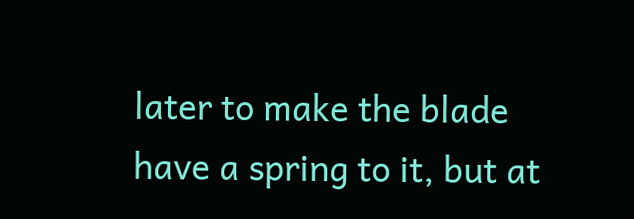later to make the blade have a spring to it, but at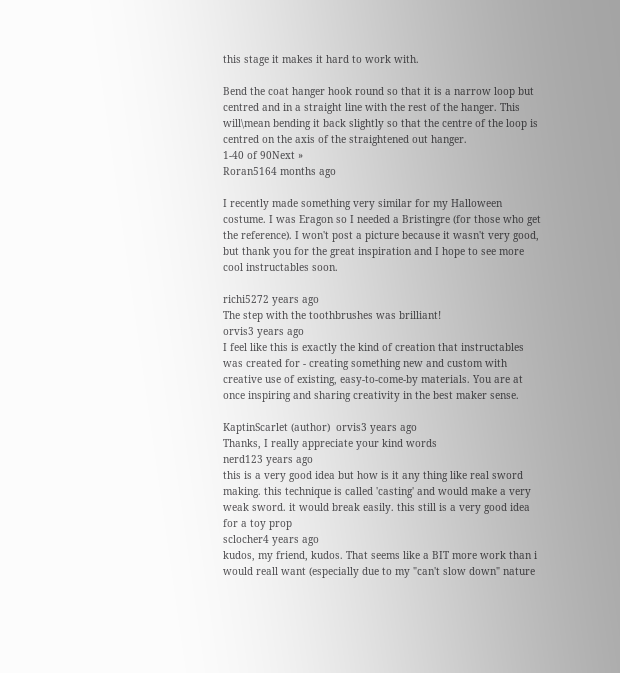this stage it makes it hard to work with.

Bend the coat hanger hook round so that it is a narrow loop but centred and in a straight line with the rest of the hanger. This will\mean bending it back slightly so that the centre of the loop is centred on the axis of the straightened out hanger.
1-40 of 90Next »
Roran5164 months ago

I recently made something very similar for my Halloween costume. I was Eragon so I needed a Bristingre (for those who get the reference). I won't post a picture because it wasn't very good, but thank you for the great inspiration and I hope to see more cool instructables soon.

richi5272 years ago
The step with the toothbrushes was brilliant!
orvis3 years ago
I feel like this is exactly the kind of creation that instructables was created for - creating something new and custom with creative use of existing, easy-to-come-by materials. You are at once inspiring and sharing creativity in the best maker sense.

KaptinScarlet (author)  orvis3 years ago
Thanks, I really appreciate your kind words
nerd123 years ago
this is a very good idea but how is it any thing like real sword making. this technique is called 'casting' and would make a very weak sword. it would break easily. this still is a very good idea for a toy prop
sclocher4 years ago
kudos, my friend, kudos. That seems like a BIT more work than i would reall want (especially due to my "can't slow down" nature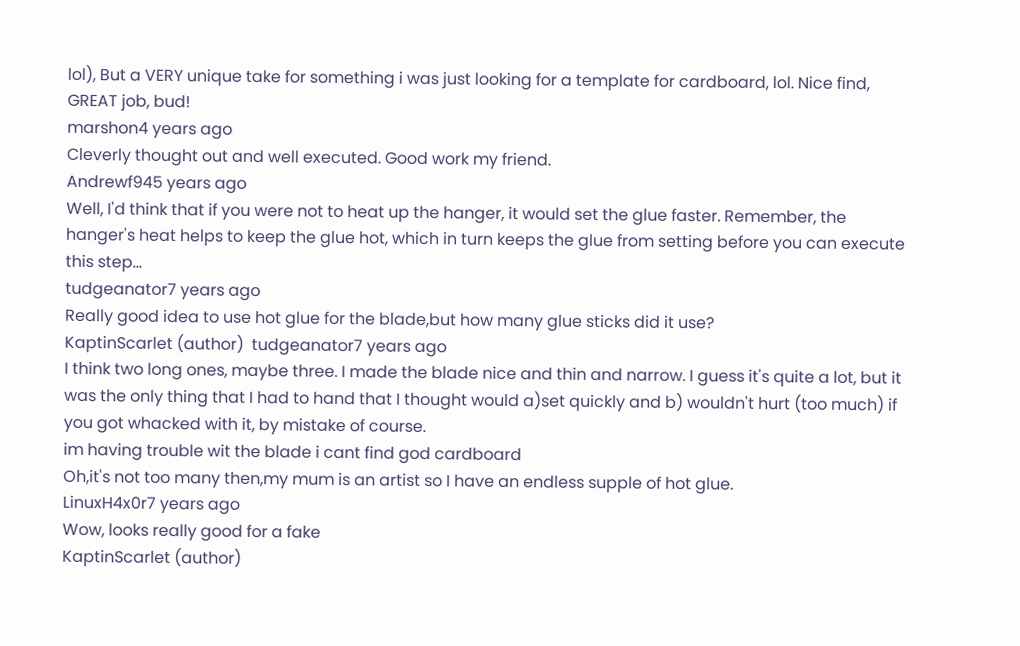lol), But a VERY unique take for something i was just looking for a template for cardboard, lol. Nice find, GREAT job, bud!
marshon4 years ago
Cleverly thought out and well executed. Good work my friend.
Andrewf945 years ago
Well, I'd think that if you were not to heat up the hanger, it would set the glue faster. Remember, the hanger's heat helps to keep the glue hot, which in turn keeps the glue from setting before you can execute this step...
tudgeanator7 years ago
Really good idea to use hot glue for the blade,but how many glue sticks did it use?
KaptinScarlet (author)  tudgeanator7 years ago
I think two long ones, maybe three. I made the blade nice and thin and narrow. I guess it's quite a lot, but it was the only thing that I had to hand that I thought would a)set quickly and b) wouldn't hurt (too much) if you got whacked with it, by mistake of course.
im having trouble wit the blade i cant find god cardboard
Oh,it's not too many then,my mum is an artist so I have an endless supple of hot glue.
LinuxH4x0r7 years ago
Wow, looks really good for a fake
KaptinScarlet (author)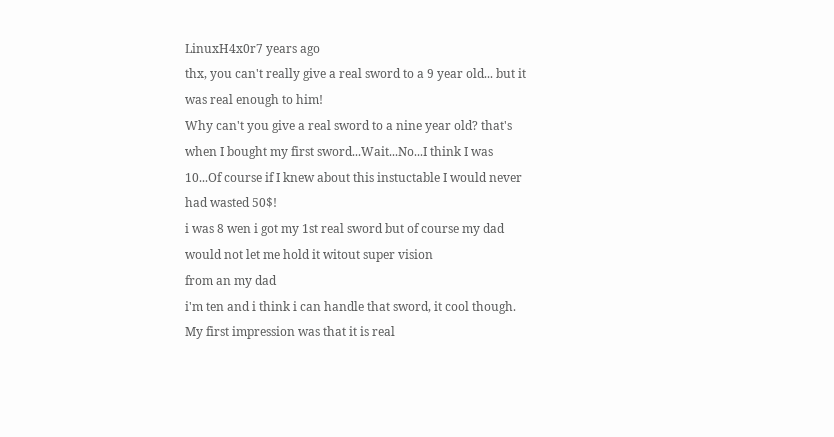LinuxH4x0r7 years ago
thx, you can't really give a real sword to a 9 year old... but it was real enough to him!
Why can't you give a real sword to a nine year old? that's when I bought my first sword...Wait...No...I think I was 10...Of course if I knew about this instuctable I would never had wasted 50$!
i was 8 wen i got my 1st real sword but of course my dad would not let me hold it witout super vision
from an my dad
i'm ten and i think i can handle that sword, it cool though.
My first impression was that it is real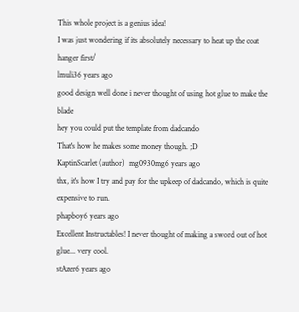This whole project is a genius idea!
I was just wondering if its absolutely necessary to heat up the coat hanger first/
lmuli36 years ago
good design well done i never thought of using hot glue to make the blade
hey you could put the template from dadcando
That's how he makes some money though. ;D
KaptinScarlet (author)  mg0930mg6 years ago
thx, it's how I try and pay for the upkeep of dadcando, which is quite expensive to run.
phapboy6 years ago
Excellent Instructables! I never thought of making a sword out of hot glue... very cool.
stAzer6 years ago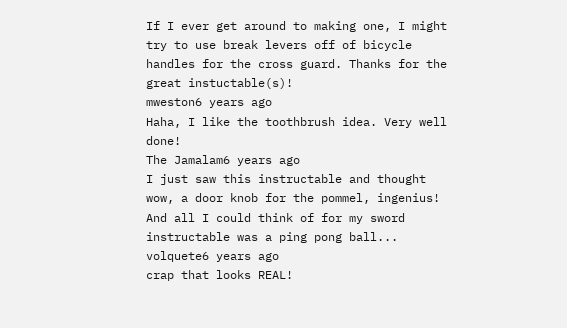If I ever get around to making one, I might try to use break levers off of bicycle handles for the cross guard. Thanks for the great instuctable(s)!
mweston6 years ago
Haha, I like the toothbrush idea. Very well done!
The Jamalam6 years ago
I just saw this instructable and thought wow, a door knob for the pommel, ingenius! And all I could think of for my sword instructable was a ping pong ball...
volquete6 years ago
crap that looks REAL!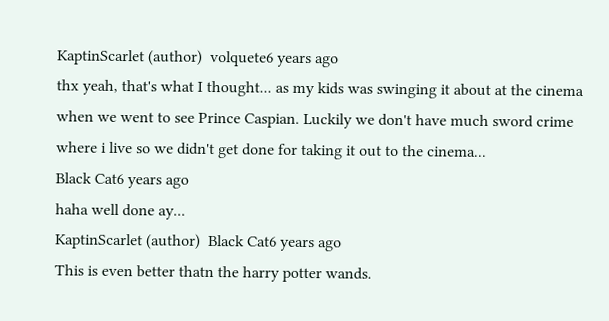KaptinScarlet (author)  volquete6 years ago
thx yeah, that's what I thought... as my kids was swinging it about at the cinema when we went to see Prince Caspian. Luckily we don't have much sword crime where i live so we didn't get done for taking it out to the cinema...
Black Cat6 years ago
haha well done ay...
KaptinScarlet (author)  Black Cat6 years ago
This is even better thatn the harry potter wands.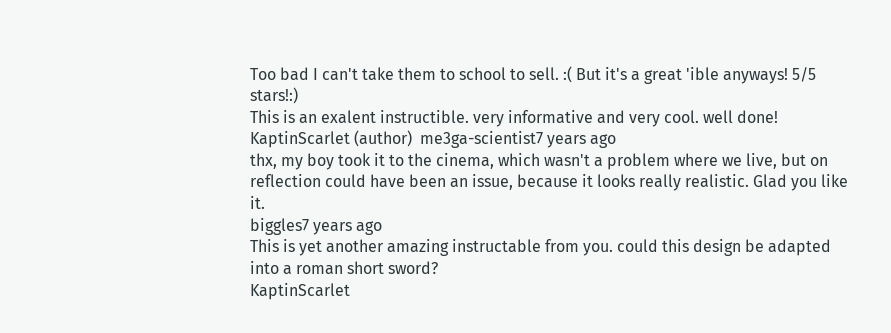Too bad I can't take them to school to sell. :( But it's a great 'ible anyways! 5/5 stars!:)
This is an exalent instructible. very informative and very cool. well done!
KaptinScarlet (author)  me3ga-scientist7 years ago
thx, my boy took it to the cinema, which wasn't a problem where we live, but on reflection could have been an issue, because it looks really realistic. Glad you like it.
biggles7 years ago
This is yet another amazing instructable from you. could this design be adapted into a roman short sword?
KaptinScarlet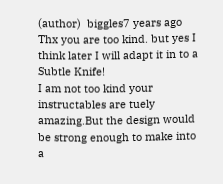(author)  biggles7 years ago
Thx you are too kind. but yes I think later I will adapt it in to a Subtle Knife!
I am not too kind your instructables are tuely amazing.But the design would be strong enough to make into a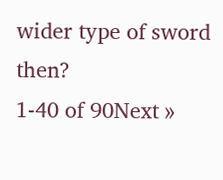wider type of sword then?
1-40 of 90Next »